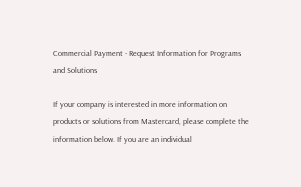Commercial Payment - Request Information for Programs and Solutions

If your company is interested in more information on products or solutions from Mastercard, please complete the information below. If you are an individual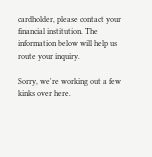cardholder, please contact your financial institution. The information below will help us route your inquiry.

Sorry, we're working out a few kinks over here.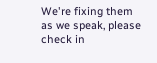We're fixing them as we speak, please check in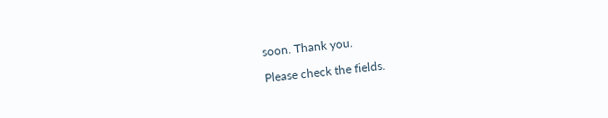soon. Thank you.

Please check the fields.